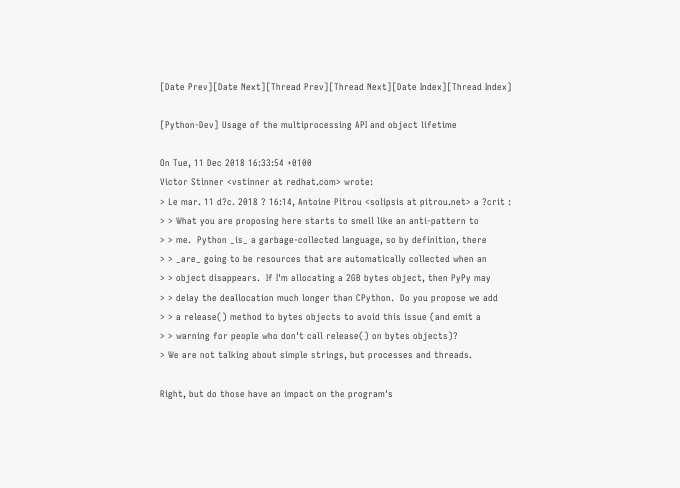[Date Prev][Date Next][Thread Prev][Thread Next][Date Index][Thread Index]

[Python-Dev] Usage of the multiprocessing API and object lifetime

On Tue, 11 Dec 2018 16:33:54 +0100
Victor Stinner <vstinner at redhat.com> wrote:
> Le mar. 11 d?c. 2018 ? 16:14, Antoine Pitrou <solipsis at pitrou.net> a ?crit :
> > What you are proposing here starts to smell like an anti-pattern to
> > me.  Python _is_ a garbage-collected language, so by definition, there
> > _are_ going to be resources that are automatically collected when an
> > object disappears.  If I'm allocating a 2GB bytes object, then PyPy may
> > delay the deallocation much longer than CPython.  Do you propose we add
> > a release() method to bytes objects to avoid this issue (and emit a
> > warning for people who don't call release() on bytes objects)?
> We are not talking about simple strings, but processes and threads.

Right, but do those have an impact on the program's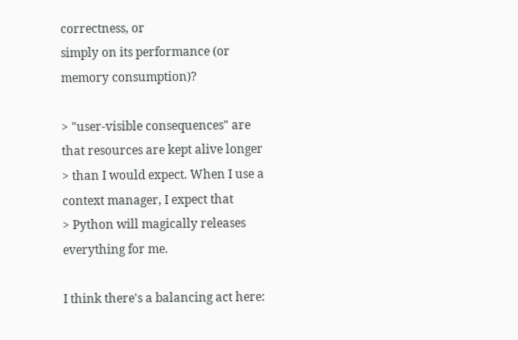correctness, or
simply on its performance (or memory consumption)?

> "user-visible consequences" are that resources are kept alive longer
> than I would expect. When I use a context manager, I expect that
> Python will magically releases everything for me.

I think there's a balancing act here: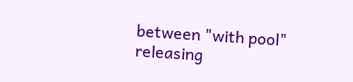between "with pool" releasing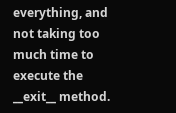everything, and not taking too much time to execute the __exit__ method.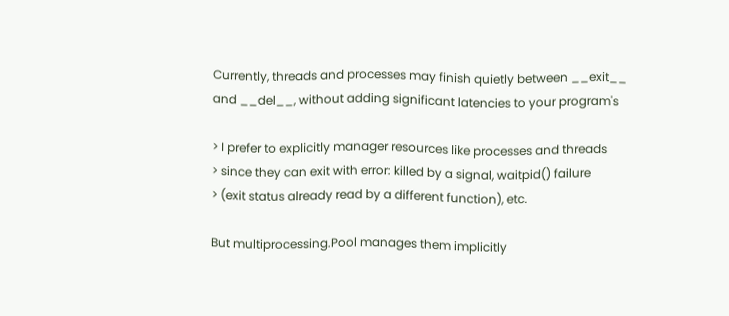Currently, threads and processes may finish quietly between __exit__
and __del__, without adding significant latencies to your program's

> I prefer to explicitly manager resources like processes and threads
> since they can exit with error: killed by a signal, waitpid() failure
> (exit status already read by a different function), etc.

But multiprocessing.Pool manages them implicitly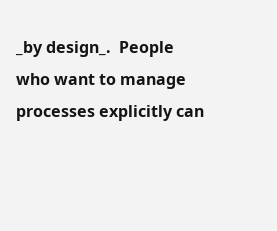_by design_.  People
who want to manage processes explicitly can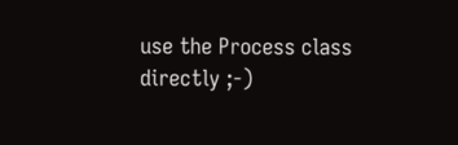use the Process class
directly ;-)